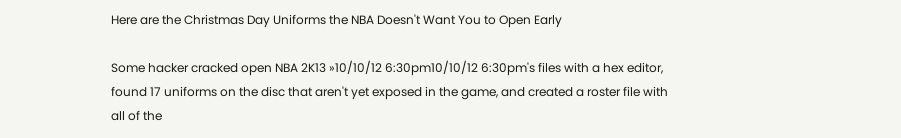Here are the Christmas Day Uniforms the NBA Doesn't Want You to Open Early

Some hacker cracked open NBA 2K13 »10/10/12 6:30pm10/10/12 6:30pm's files with a hex editor, found 17 uniforms on the disc that aren't yet exposed in the game, and created a roster file with all of the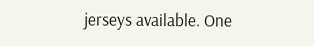jerseys available. One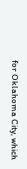for Oklahoma City, which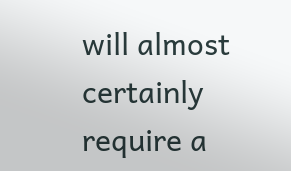will almost certainly require a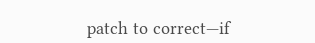patch to correct—if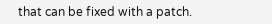that can be fixed with a patch.